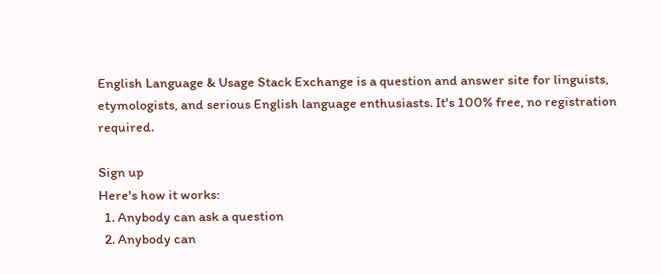English Language & Usage Stack Exchange is a question and answer site for linguists, etymologists, and serious English language enthusiasts. It's 100% free, no registration required.

Sign up
Here's how it works:
  1. Anybody can ask a question
  2. Anybody can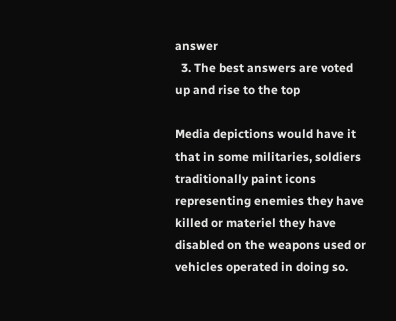answer
  3. The best answers are voted up and rise to the top

Media depictions would have it that in some militaries, soldiers traditionally paint icons representing enemies they have killed or materiel they have disabled on the weapons used or vehicles operated in doing so.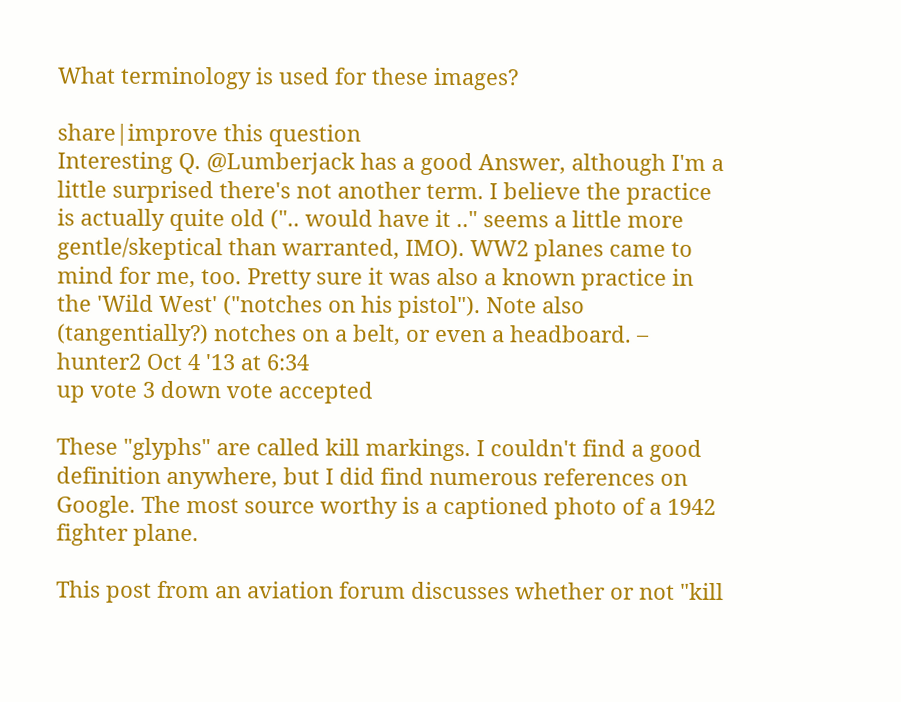What terminology is used for these images?

share|improve this question
Interesting Q. @Lumberjack has a good Answer, although I'm a little surprised there's not another term. I believe the practice is actually quite old (".. would have it .." seems a little more gentle/skeptical than warranted, IMO). WW2 planes came to mind for me, too. Pretty sure it was also a known practice in the 'Wild West' ("notches on his pistol"). Note also (tangentially?) notches on a belt, or even a headboard. – hunter2 Oct 4 '13 at 6:34
up vote 3 down vote accepted

These "glyphs" are called kill markings. I couldn't find a good definition anywhere, but I did find numerous references on Google. The most source worthy is a captioned photo of a 1942 fighter plane.

This post from an aviation forum discusses whether or not "kill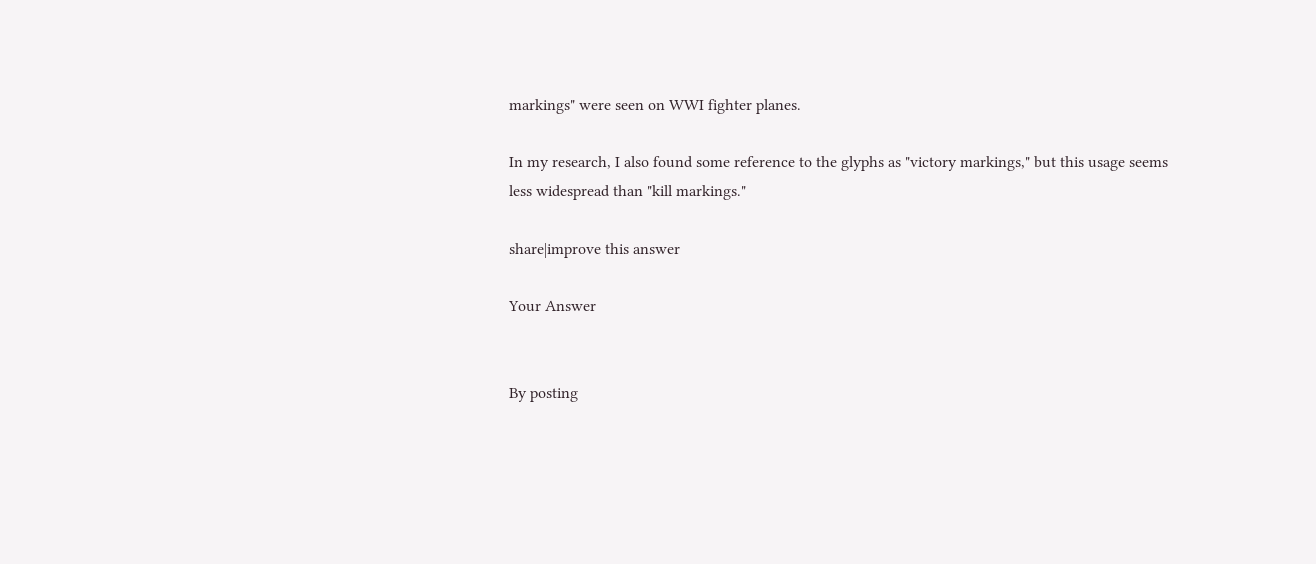markings" were seen on WWI fighter planes.

In my research, I also found some reference to the glyphs as "victory markings," but this usage seems less widespread than "kill markings."

share|improve this answer

Your Answer


By posting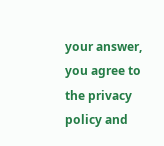your answer, you agree to the privacy policy and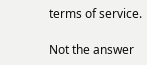terms of service.

Not the answer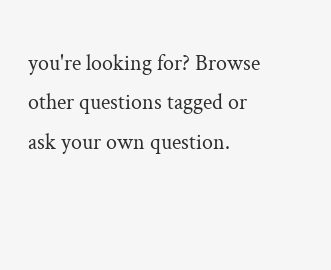you're looking for? Browse other questions tagged or ask your own question.